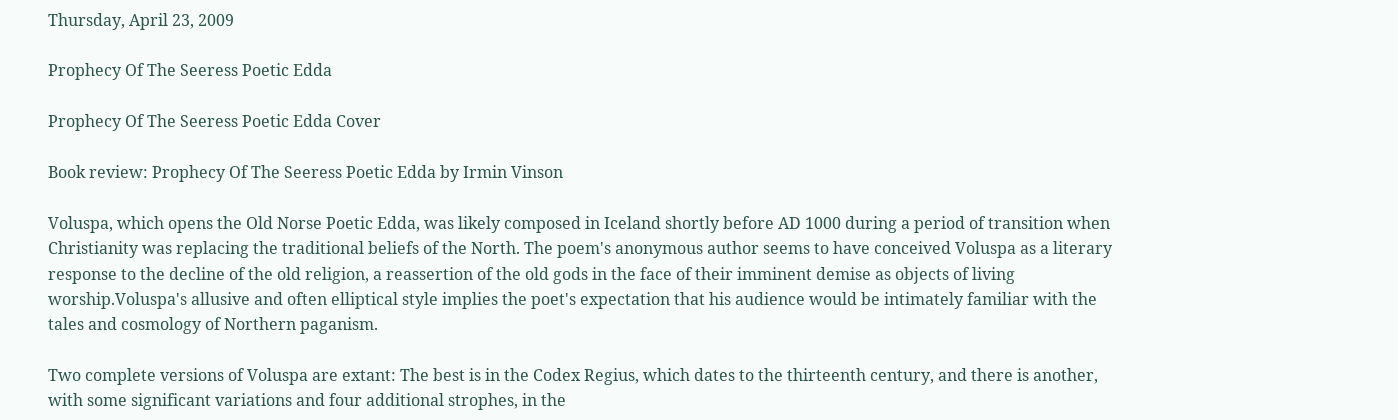Thursday, April 23, 2009

Prophecy Of The Seeress Poetic Edda

Prophecy Of The Seeress Poetic Edda Cover

Book review: Prophecy Of The Seeress Poetic Edda by Irmin Vinson

Voluspa, which opens the Old Norse Poetic Edda, was likely composed in Iceland shortly before AD 1000 during a period of transition when Christianity was replacing the traditional beliefs of the North. The poem's anonymous author seems to have conceived Voluspa as a literary response to the decline of the old religion, a reassertion of the old gods in the face of their imminent demise as objects of living worship.Voluspa's allusive and often elliptical style implies the poet's expectation that his audience would be intimately familiar with the tales and cosmology of Northern paganism.

Two complete versions of Voluspa are extant: The best is in the Codex Regius, which dates to the thirteenth century, and there is another, with some significant variations and four additional strophes, in the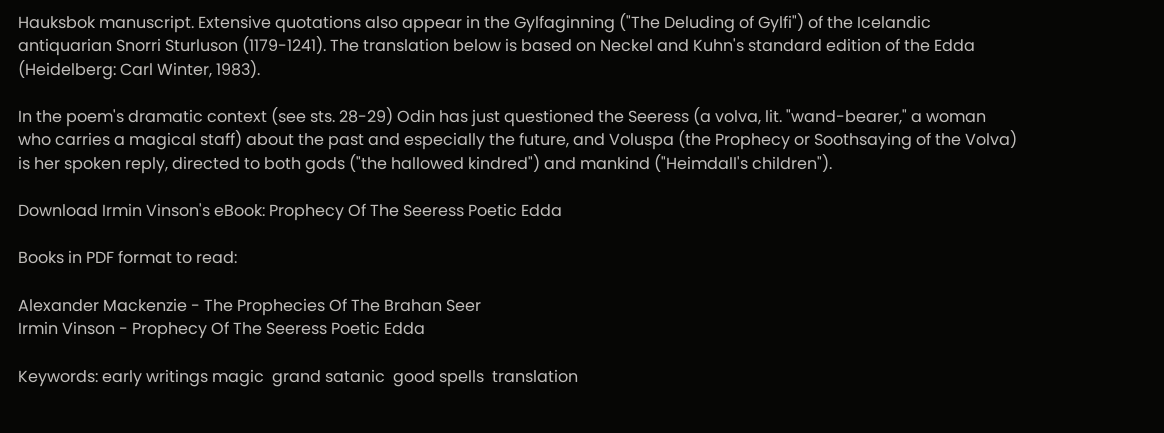Hauksbok manuscript. Extensive quotations also appear in the Gylfaginning ("The Deluding of Gylfi") of the Icelandic antiquarian Snorri Sturluson (1179-1241). The translation below is based on Neckel and Kuhn's standard edition of the Edda (Heidelberg: Carl Winter, 1983).

In the poem's dramatic context (see sts. 28-29) Odin has just questioned the Seeress (a volva, lit. "wand-bearer," a woman who carries a magical staff) about the past and especially the future, and Voluspa (the Prophecy or Soothsaying of the Volva) is her spoken reply, directed to both gods ("the hallowed kindred") and mankind ("Heimdall's children").

Download Irmin Vinson's eBook: Prophecy Of The Seeress Poetic Edda

Books in PDF format to read:

Alexander Mackenzie - The Prophecies Of The Brahan Seer
Irmin Vinson - Prophecy Of The Seeress Poetic Edda

Keywords: early writings magic  grand satanic  good spells  translation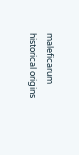maleficarum  historical origins